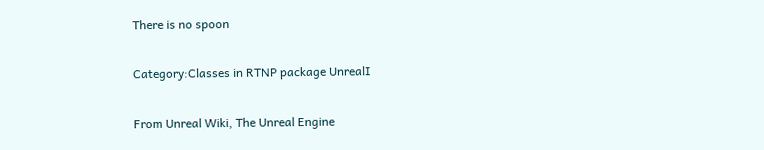There is no spoon

Category:Classes in RTNP package UnrealI

From Unreal Wiki, The Unreal Engine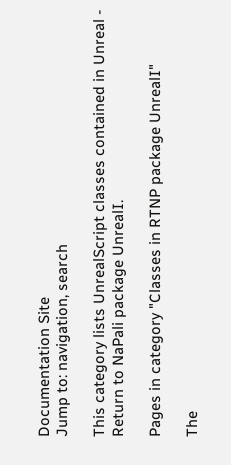Documentation Site
Jump to: navigation, search

This category lists UnrealScript classes contained in Unreal - Return to NaPali package UnrealI.

Pages in category "Classes in RTNP package UnrealI"

The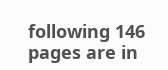following 146 pages are in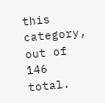this category, out of 146 total.